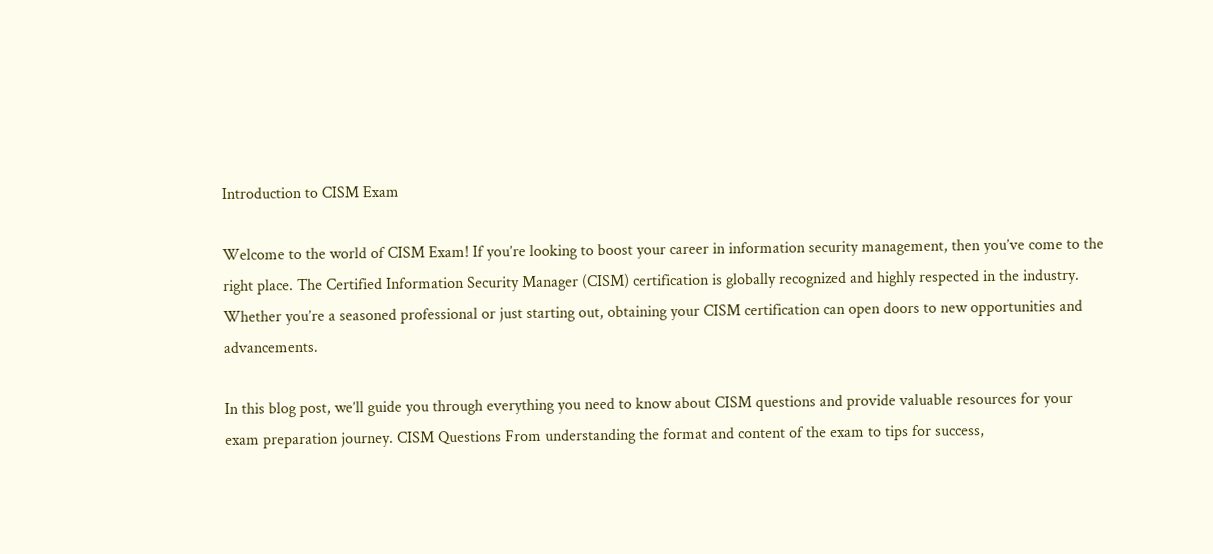Introduction to CISM Exam

Welcome to the world of CISM Exam! If you’re looking to boost your career in information security management, then you’ve come to the right place. The Certified Information Security Manager (CISM) certification is globally recognized and highly respected in the industry. Whether you’re a seasoned professional or just starting out, obtaining your CISM certification can open doors to new opportunities and advancements.

In this blog post, we’ll guide you through everything you need to know about CISM questions and provide valuable resources for your exam preparation journey. CISM Questions From understanding the format and content of the exam to tips for success,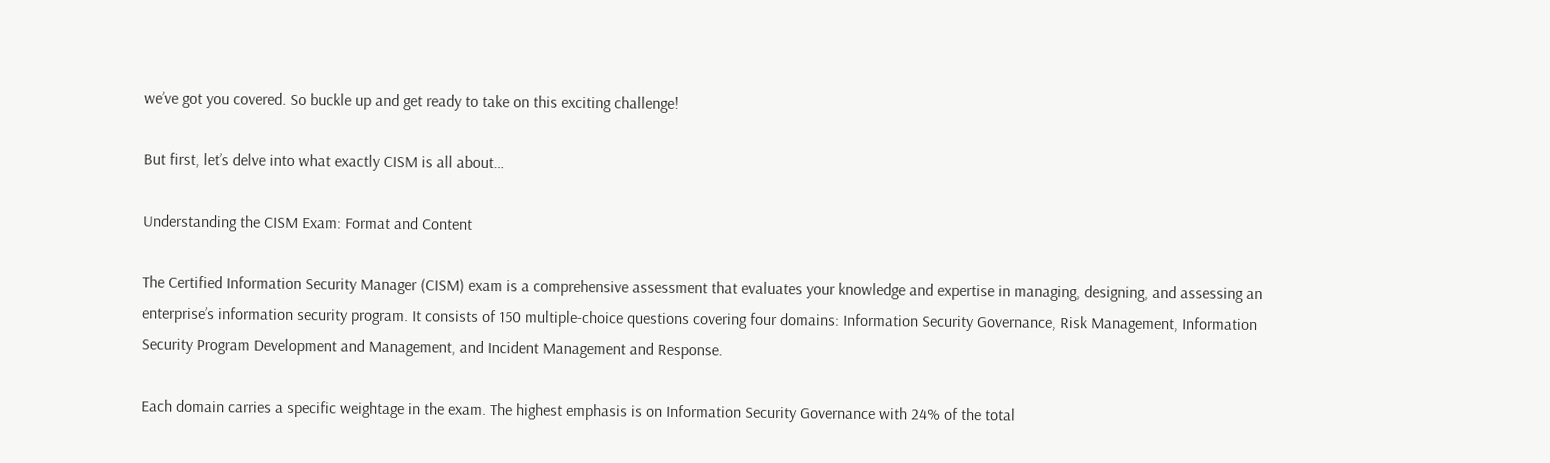we’ve got you covered. So buckle up and get ready to take on this exciting challenge!

But first, let’s delve into what exactly CISM is all about…

Understanding the CISM Exam: Format and Content

The Certified Information Security Manager (CISM) exam is a comprehensive assessment that evaluates your knowledge and expertise in managing, designing, and assessing an enterprise’s information security program. It consists of 150 multiple-choice questions covering four domains: Information Security Governance, Risk Management, Information Security Program Development and Management, and Incident Management and Response.

Each domain carries a specific weightage in the exam. The highest emphasis is on Information Security Governance with 24% of the total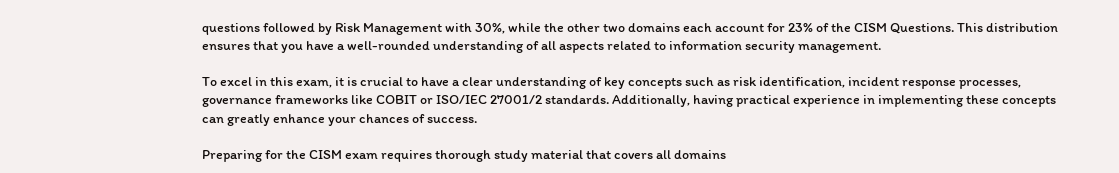questions followed by Risk Management with 30%, while the other two domains each account for 23% of the CISM Questions. This distribution ensures that you have a well-rounded understanding of all aspects related to information security management.

To excel in this exam, it is crucial to have a clear understanding of key concepts such as risk identification, incident response processes, governance frameworks like COBIT or ISO/IEC 27001/2 standards. Additionally, having practical experience in implementing these concepts can greatly enhance your chances of success.

Preparing for the CISM exam requires thorough study material that covers all domains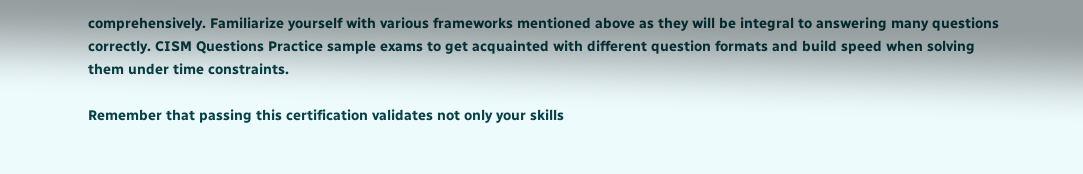comprehensively. Familiarize yourself with various frameworks mentioned above as they will be integral to answering many questions correctly. CISM Questions Practice sample exams to get acquainted with different question formats and build speed when solving them under time constraints.

Remember that passing this certification validates not only your skills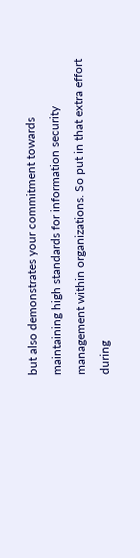but also demonstrates your commitment towards maintaining high standards for information security management within organizations. So put in that extra effort during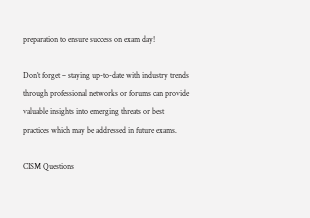preparation to ensure success on exam day!

Don’t forget – staying up-to-date with industry trends through professional networks or forums can provide valuable insights into emerging threats or best practices which may be addressed in future exams.

CISM Questions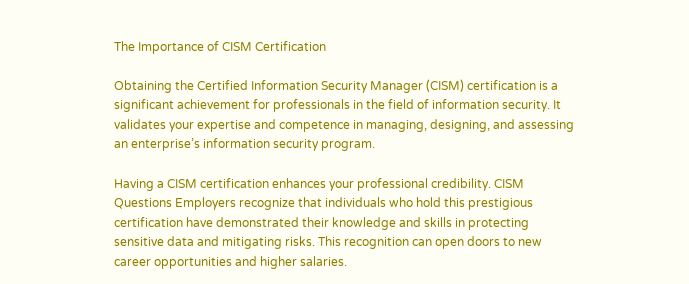The Importance of CISM Certification

Obtaining the Certified Information Security Manager (CISM) certification is a significant achievement for professionals in the field of information security. It validates your expertise and competence in managing, designing, and assessing an enterprise’s information security program.

Having a CISM certification enhances your professional credibility. CISM Questions Employers recognize that individuals who hold this prestigious certification have demonstrated their knowledge and skills in protecting sensitive data and mitigating risks. This recognition can open doors to new career opportunities and higher salaries.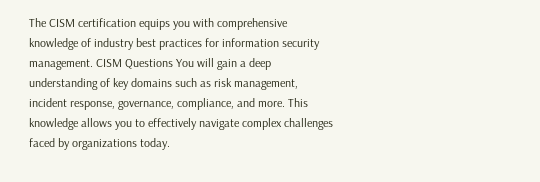The CISM certification equips you with comprehensive knowledge of industry best practices for information security management. CISM Questions You will gain a deep understanding of key domains such as risk management, incident response, governance, compliance, and more. This knowledge allows you to effectively navigate complex challenges faced by organizations today.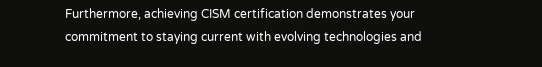Furthermore, achieving CISM certification demonstrates your commitment to staying current with evolving technologies and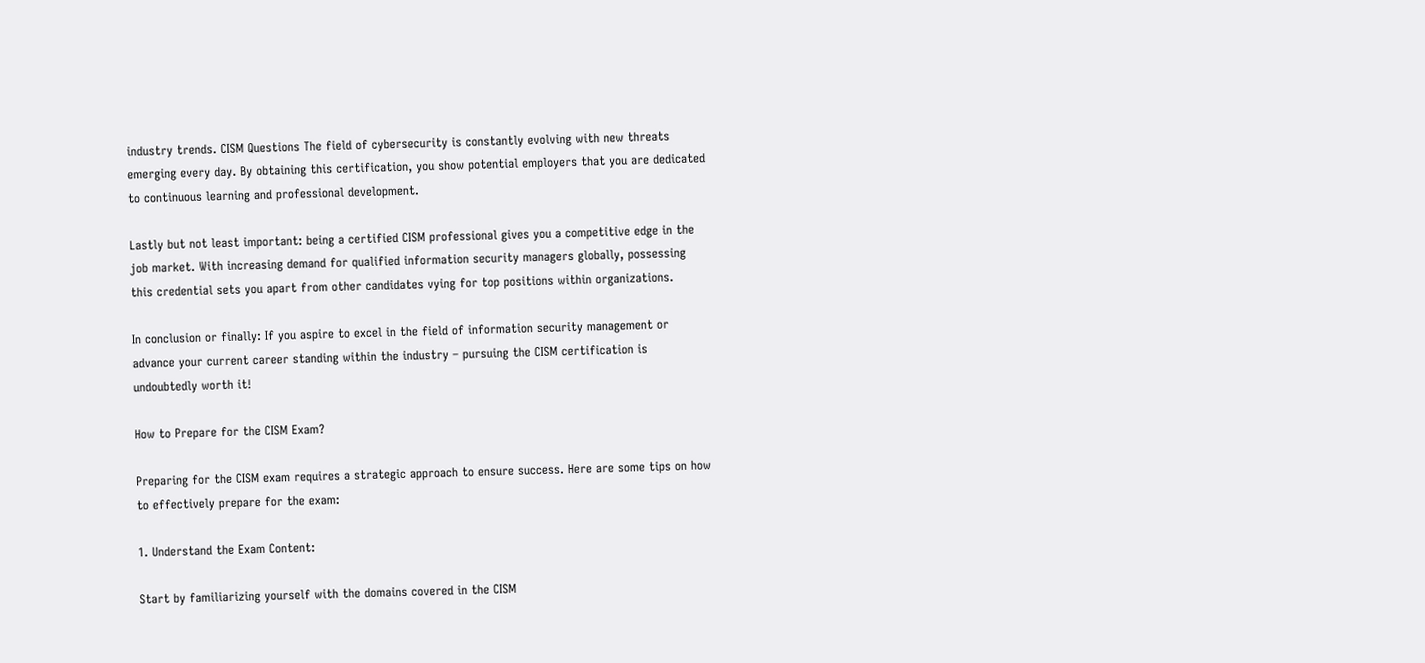industry trends. CISM Questions The field of cybersecurity is constantly evolving with new threats emerging every day. By obtaining this certification, you show potential employers that you are dedicated to continuous learning and professional development.

Lastly but not least important: being a certified CISM professional gives you a competitive edge in the job market. With increasing demand for qualified information security managers globally, possessing this credential sets you apart from other candidates vying for top positions within organizations.

In conclusion or finally: If you aspire to excel in the field of information security management or advance your current career standing within the industry – pursuing the CISM certification is undoubtedly worth it!

How to Prepare for the CISM Exam?

Preparing for the CISM exam requires a strategic approach to ensure success. Here are some tips on how to effectively prepare for the exam:

1. Understand the Exam Content:

Start by familiarizing yourself with the domains covered in the CISM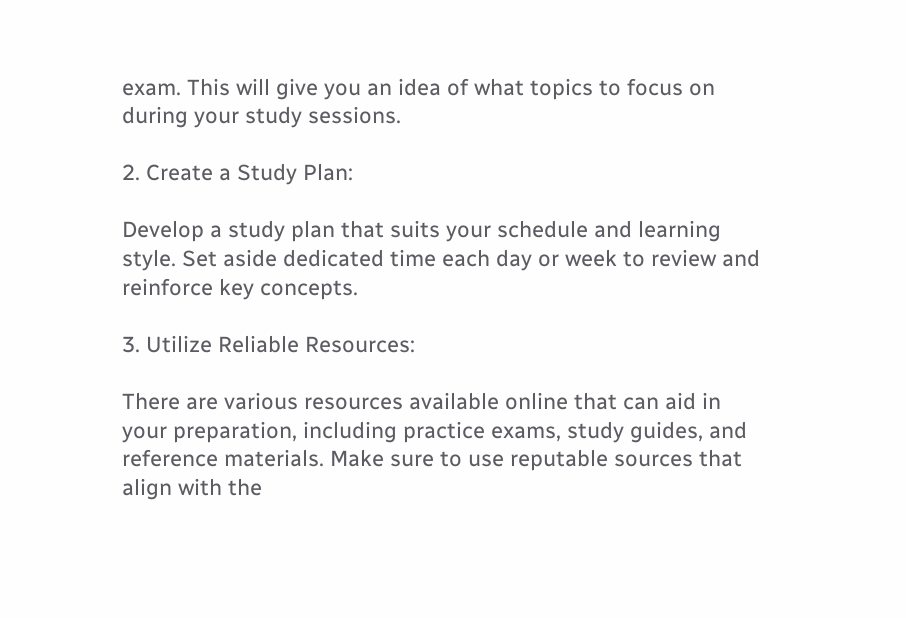exam. This will give you an idea of what topics to focus on during your study sessions.

2. Create a Study Plan:

Develop a study plan that suits your schedule and learning style. Set aside dedicated time each day or week to review and reinforce key concepts.

3. Utilize Reliable Resources:

There are various resources available online that can aid in your preparation, including practice exams, study guides, and reference materials. Make sure to use reputable sources that align with the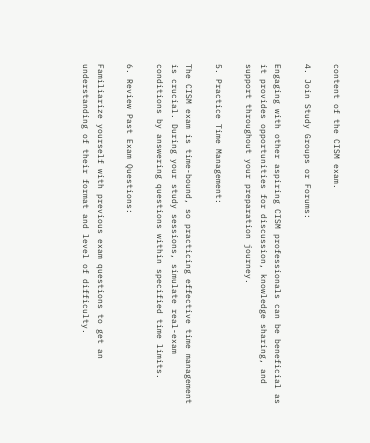content of the CISM exam.

4. Join Study Groups or Forums:

Engaging with other aspiring CISM professionals can be beneficial as it provides opportunities for discussion, knowledge sharing, and support throughout your preparation journey.

5. Practice Time Management:

The CISM exam is time-bound, so practicing effective time management is crucial. During your study sessions, simulate real-exam conditions by answering questions within specified time limits.

6. Review Past Exam Questions:

Familiarize yourself with previous exam questions to get an understanding of their format and level of difficulty.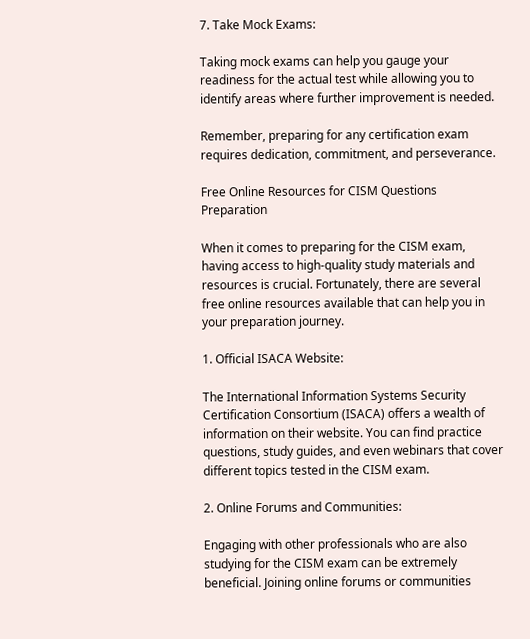7. Take Mock Exams:

Taking mock exams can help you gauge your readiness for the actual test while allowing you to identify areas where further improvement is needed.

Remember, preparing for any certification exam requires dedication, commitment, and perseverance.

Free Online Resources for CISM Questions Preparation

When it comes to preparing for the CISM exam, having access to high-quality study materials and resources is crucial. Fortunately, there are several free online resources available that can help you in your preparation journey.

1. Official ISACA Website:

The International Information Systems Security Certification Consortium (ISACA) offers a wealth of information on their website. You can find practice questions, study guides, and even webinars that cover different topics tested in the CISM exam.

2. Online Forums and Communities:

Engaging with other professionals who are also studying for the CISM exam can be extremely beneficial. Joining online forums or communities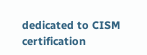dedicated to CISM certification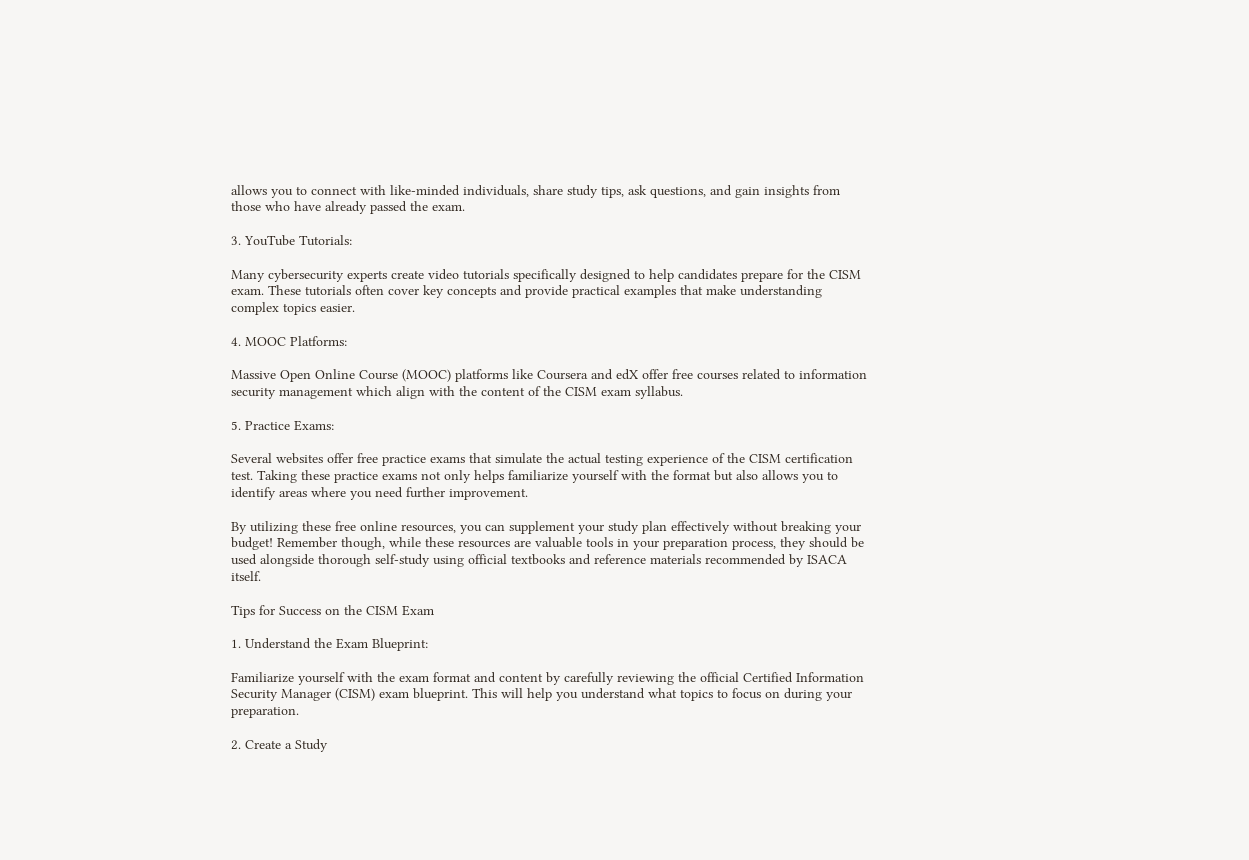allows you to connect with like-minded individuals, share study tips, ask questions, and gain insights from those who have already passed the exam.

3. YouTube Tutorials:

Many cybersecurity experts create video tutorials specifically designed to help candidates prepare for the CISM exam. These tutorials often cover key concepts and provide practical examples that make understanding complex topics easier.

4. MOOC Platforms:

Massive Open Online Course (MOOC) platforms like Coursera and edX offer free courses related to information security management which align with the content of the CISM exam syllabus.

5. Practice Exams:

Several websites offer free practice exams that simulate the actual testing experience of the CISM certification test. Taking these practice exams not only helps familiarize yourself with the format but also allows you to identify areas where you need further improvement.

By utilizing these free online resources, you can supplement your study plan effectively without breaking your budget! Remember though, while these resources are valuable tools in your preparation process, they should be used alongside thorough self-study using official textbooks and reference materials recommended by ISACA itself.

Tips for Success on the CISM Exam

1. Understand the Exam Blueprint:

Familiarize yourself with the exam format and content by carefully reviewing the official Certified Information Security Manager (CISM) exam blueprint. This will help you understand what topics to focus on during your preparation.

2. Create a Study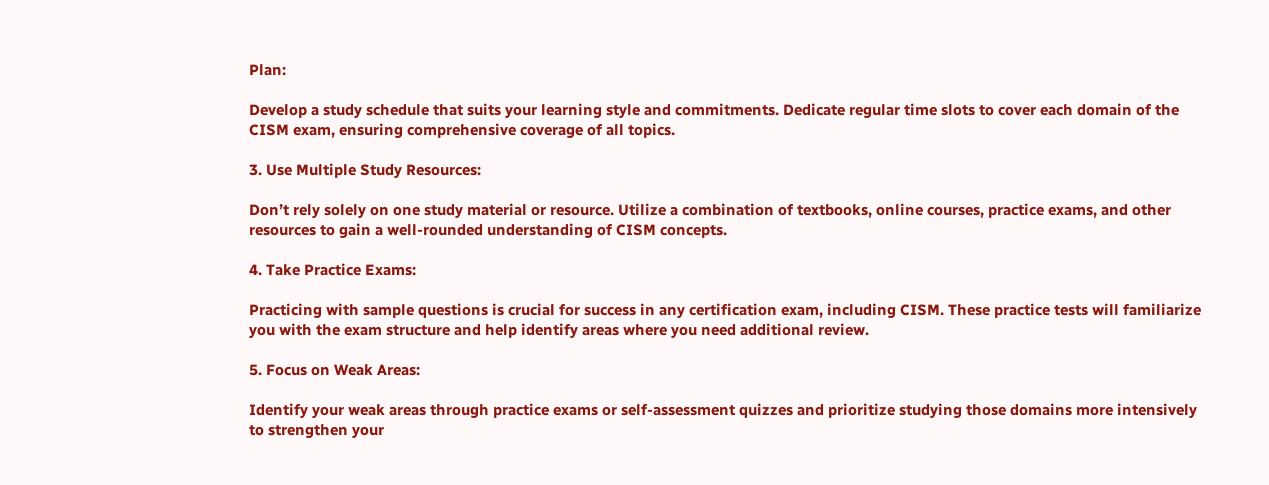Plan:

Develop a study schedule that suits your learning style and commitments. Dedicate regular time slots to cover each domain of the CISM exam, ensuring comprehensive coverage of all topics.

3. Use Multiple Study Resources:

Don’t rely solely on one study material or resource. Utilize a combination of textbooks, online courses, practice exams, and other resources to gain a well-rounded understanding of CISM concepts.

4. Take Practice Exams:

Practicing with sample questions is crucial for success in any certification exam, including CISM. These practice tests will familiarize you with the exam structure and help identify areas where you need additional review.

5. Focus on Weak Areas:

Identify your weak areas through practice exams or self-assessment quizzes and prioritize studying those domains more intensively to strengthen your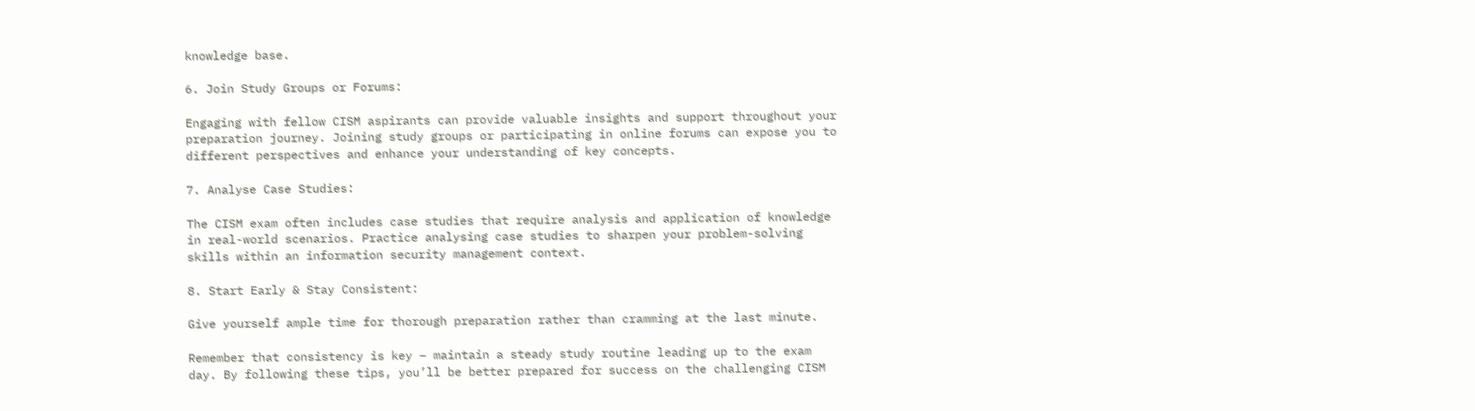knowledge base.

6. Join Study Groups or Forums:

Engaging with fellow CISM aspirants can provide valuable insights and support throughout your preparation journey. Joining study groups or participating in online forums can expose you to different perspectives and enhance your understanding of key concepts.

7. Analyse Case Studies:

The CISM exam often includes case studies that require analysis and application of knowledge in real-world scenarios. Practice analysing case studies to sharpen your problem-solving skills within an information security management context.

8. Start Early & Stay Consistent:

Give yourself ample time for thorough preparation rather than cramming at the last minute.

Remember that consistency is key – maintain a steady study routine leading up to the exam day. By following these tips, you’ll be better prepared for success on the challenging CISM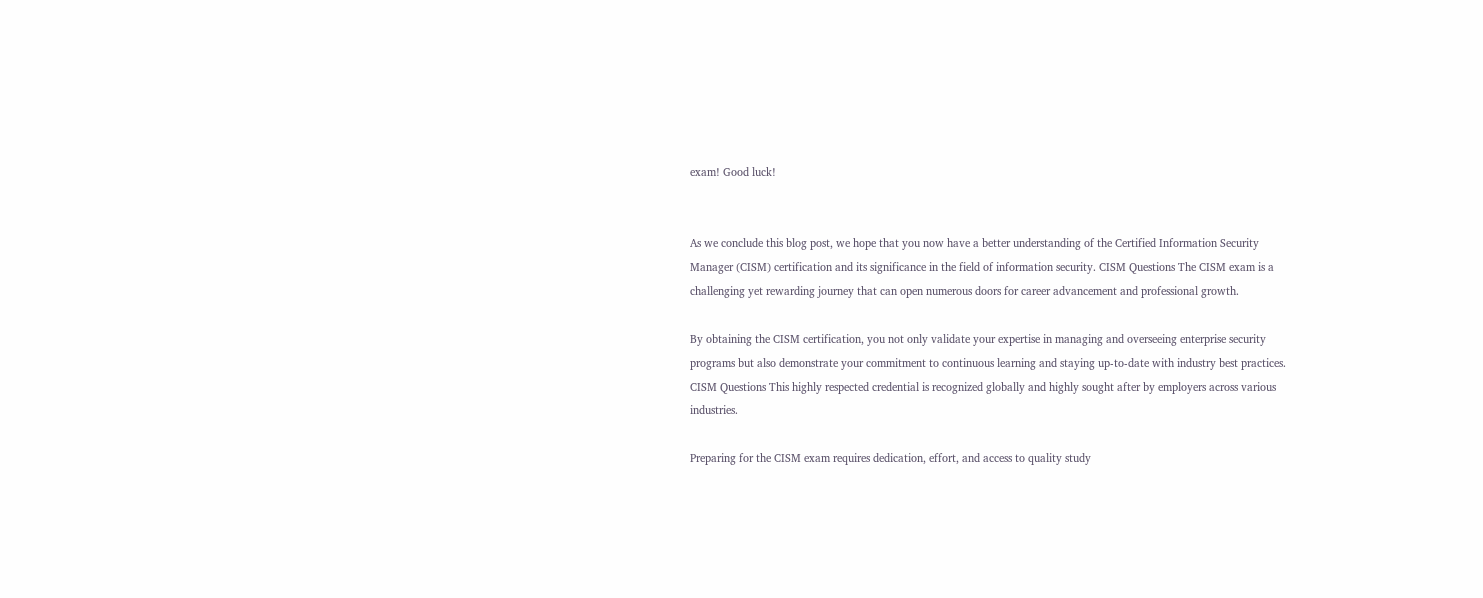exam! Good luck!


As we conclude this blog post, we hope that you now have a better understanding of the Certified Information Security Manager (CISM) certification and its significance in the field of information security. CISM Questions The CISM exam is a challenging yet rewarding journey that can open numerous doors for career advancement and professional growth.

By obtaining the CISM certification, you not only validate your expertise in managing and overseeing enterprise security programs but also demonstrate your commitment to continuous learning and staying up-to-date with industry best practices. CISM Questions This highly respected credential is recognized globally and highly sought after by employers across various industries.

Preparing for the CISM exam requires dedication, effort, and access to quality study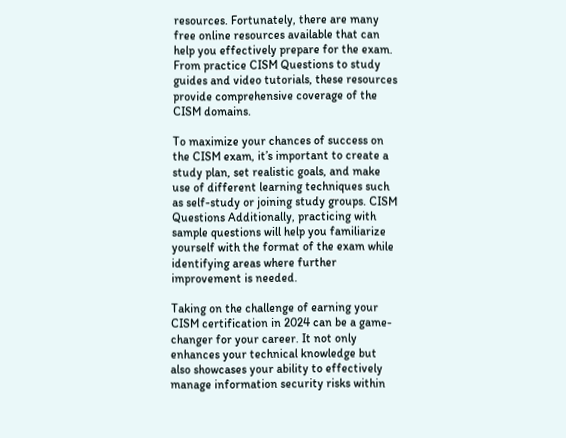resources. Fortunately, there are many free online resources available that can help you effectively prepare for the exam. From practice CISM Questions to study guides and video tutorials, these resources provide comprehensive coverage of the CISM domains.

To maximize your chances of success on the CISM exam, it’s important to create a study plan, set realistic goals, and make use of different learning techniques such as self-study or joining study groups. CISM Questions Additionally, practicing with sample questions will help you familiarize yourself with the format of the exam while identifying areas where further improvement is needed.

Taking on the challenge of earning your CISM certification in 2024 can be a game-changer for your career. It not only enhances your technical knowledge but also showcases your ability to effectively manage information security risks within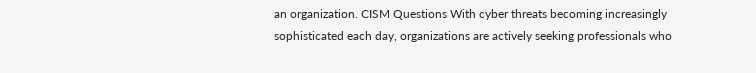an organization. CISM Questions With cyber threats becoming increasingly sophisticated each day, organizations are actively seeking professionals who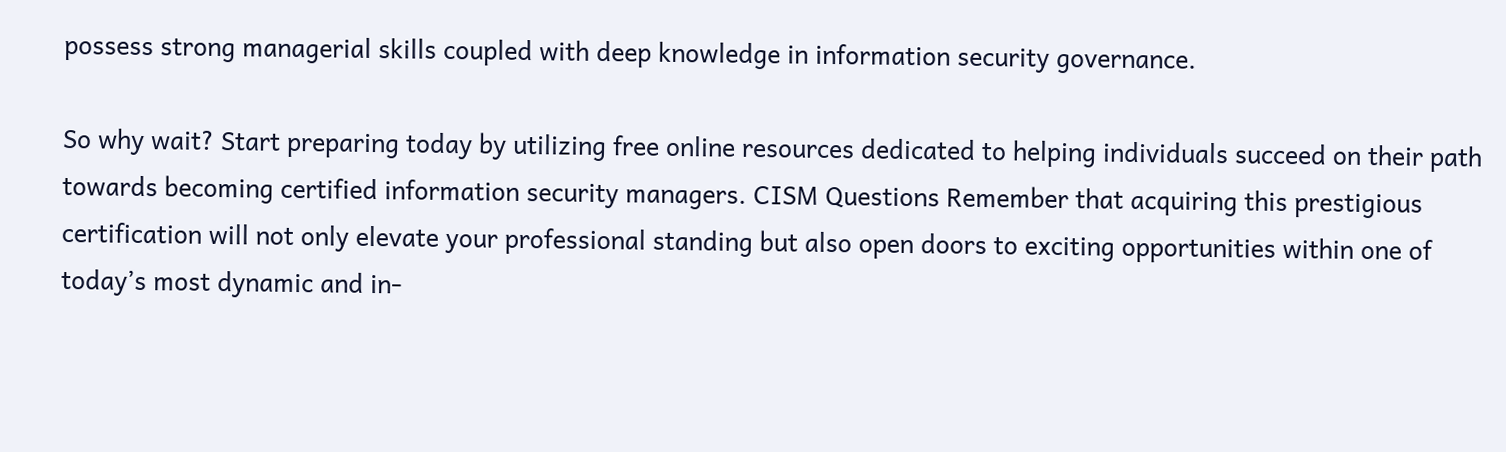possess strong managerial skills coupled with deep knowledge in information security governance.

So why wait? Start preparing today by utilizing free online resources dedicated to helping individuals succeed on their path towards becoming certified information security managers. CISM Questions Remember that acquiring this prestigious certification will not only elevate your professional standing but also open doors to exciting opportunities within one of today’s most dynamic and in-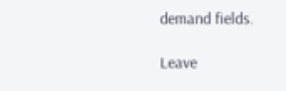demand fields.

Leave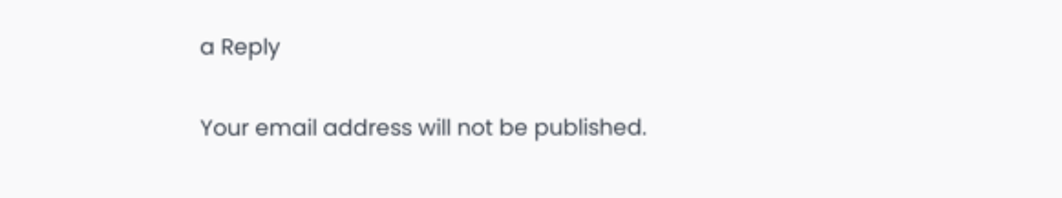a Reply

Your email address will not be published.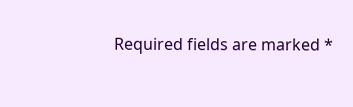Required fields are marked *